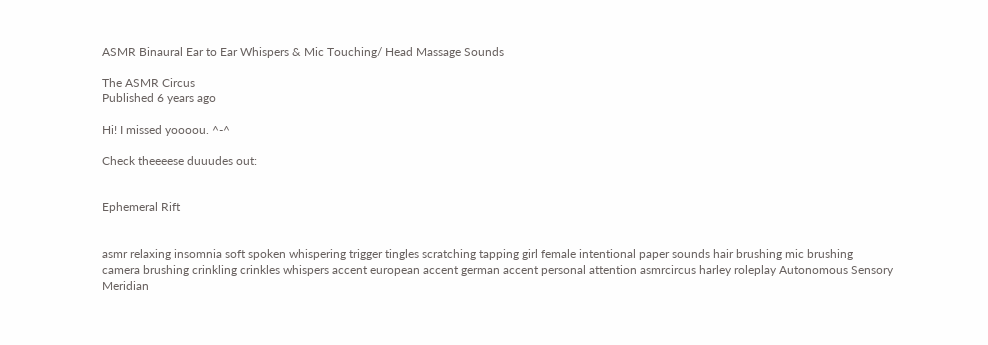ASMR Binaural Ear to Ear Whispers & Mic Touching/ Head Massage Sounds

The ASMR Circus
Published 6 years ago

Hi! I missed yoooou. ^-^

Check theeeese duuudes out:


Ephemeral Rift


asmr relaxing insomnia soft spoken whispering trigger tingles scratching tapping girl female intentional paper sounds hair brushing mic brushing camera brushing crinkling crinkles whispers accent european accent german accent personal attention asmrcircus harley roleplay Autonomous Sensory Meridian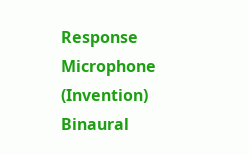Response Microphone (Invention) Binaural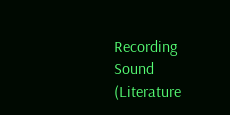Recording Sound (Literature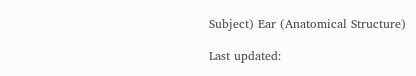Subject) Ear (Anatomical Structure)

Last updated: